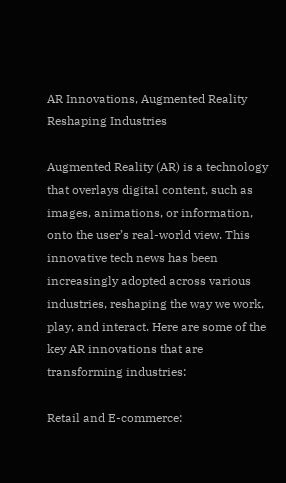AR Innovations, Augmented Reality Reshaping Industries

Augmented Reality (AR) is a technology that overlays digital content, such as images, animations, or information, onto the user’s real-world view. This innovative tech news has been increasingly adopted across various industries, reshaping the way we work, play, and interact. Here are some of the key AR innovations that are transforming industries:

Retail and E-commerce: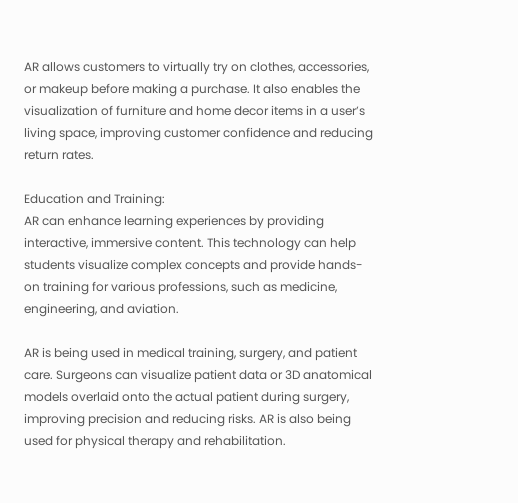AR allows customers to virtually try on clothes, accessories, or makeup before making a purchase. It also enables the visualization of furniture and home decor items in a user’s living space, improving customer confidence and reducing return rates.

Education and Training:
AR can enhance learning experiences by providing interactive, immersive content. This technology can help students visualize complex concepts and provide hands-on training for various professions, such as medicine, engineering, and aviation.

AR is being used in medical training, surgery, and patient care. Surgeons can visualize patient data or 3D anatomical models overlaid onto the actual patient during surgery, improving precision and reducing risks. AR is also being used for physical therapy and rehabilitation.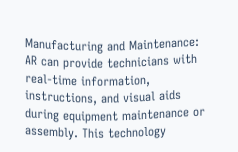Manufacturing and Maintenance:
AR can provide technicians with real-time information, instructions, and visual aids during equipment maintenance or assembly. This technology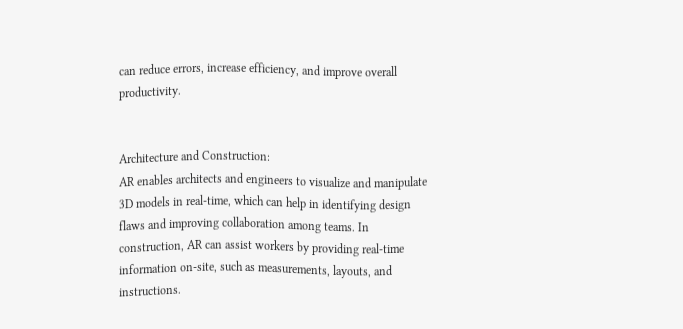can reduce errors, increase efficiency, and improve overall productivity.


Architecture and Construction:
AR enables architects and engineers to visualize and manipulate 3D models in real-time, which can help in identifying design flaws and improving collaboration among teams. In construction, AR can assist workers by providing real-time information on-site, such as measurements, layouts, and instructions.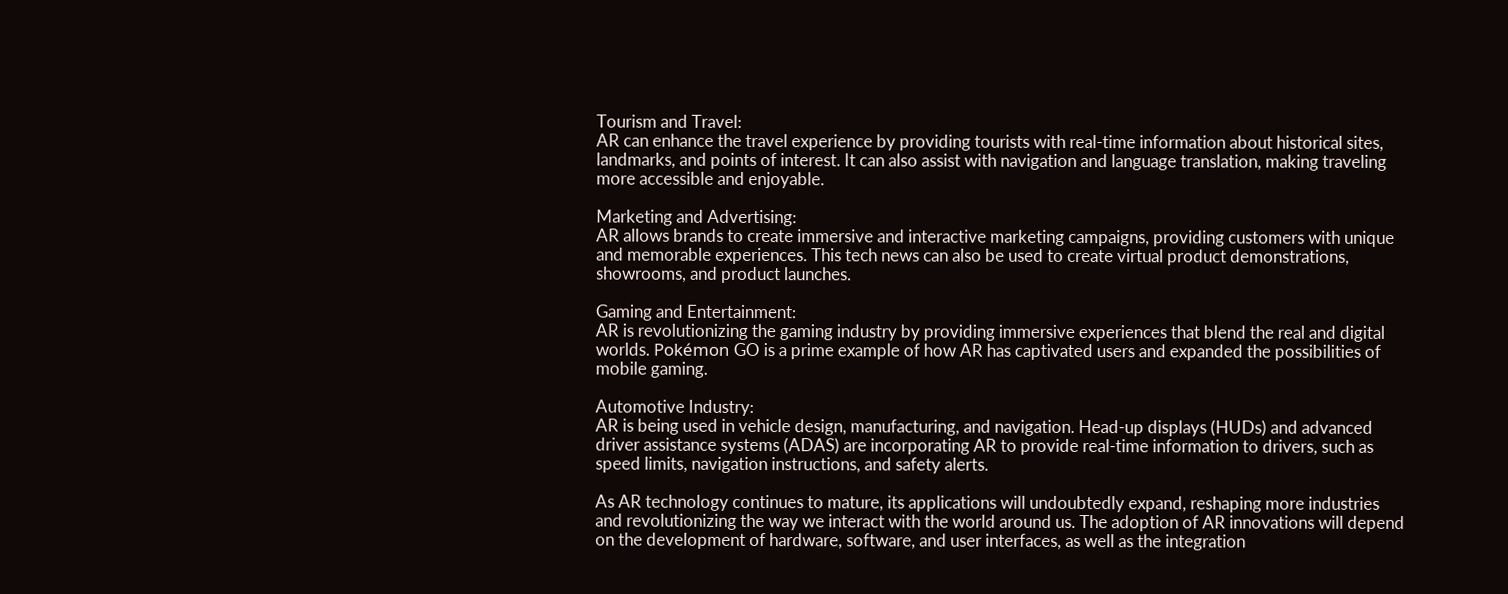Tourism and Travel:
AR can enhance the travel experience by providing tourists with real-time information about historical sites, landmarks, and points of interest. It can also assist with navigation and language translation, making traveling more accessible and enjoyable.

Marketing and Advertising:
AR allows brands to create immersive and interactive marketing campaigns, providing customers with unique and memorable experiences. This tech news can also be used to create virtual product demonstrations, showrooms, and product launches.

Gaming and Entertainment:
AR is revolutionizing the gaming industry by providing immersive experiences that blend the real and digital worlds. Pokémon GO is a prime example of how AR has captivated users and expanded the possibilities of mobile gaming.

Automotive Industry:
AR is being used in vehicle design, manufacturing, and navigation. Head-up displays (HUDs) and advanced driver assistance systems (ADAS) are incorporating AR to provide real-time information to drivers, such as speed limits, navigation instructions, and safety alerts.

As AR technology continues to mature, its applications will undoubtedly expand, reshaping more industries and revolutionizing the way we interact with the world around us. The adoption of AR innovations will depend on the development of hardware, software, and user interfaces, as well as the integration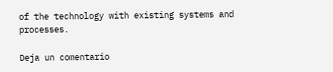of the technology with existing systems and processes.

Deja un comentario